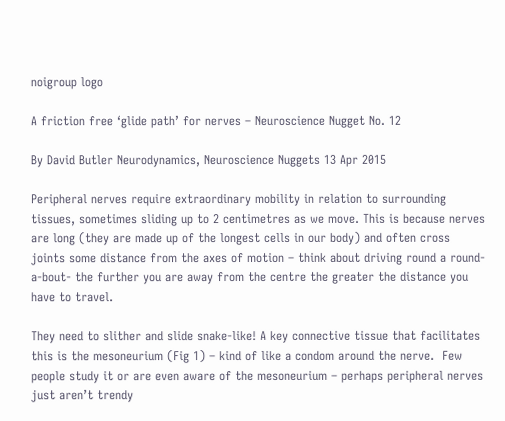noigroup logo

A friction free ‘glide path’ for nerves – Neuroscience Nugget No. 12

By David Butler Neurodynamics, Neuroscience Nuggets 13 Apr 2015

Peripheral nerves require extraordinary mobility in relation to surrounding tissues, sometimes sliding up to 2 centimetres as we move. This is because nerves are long (they are made up of the longest cells in our body) and often cross joints some distance from the axes of motion – think about driving round a round-a-bout- the further you are away from the centre the greater the distance you have to travel.

They need to slither and slide snake-like! A key connective tissue that facilitates this is the mesoneurium (Fig 1) – kind of like a condom around the nerve.  Few people study it or are even aware of the mesoneurium – perhaps peripheral nerves just aren’t trendy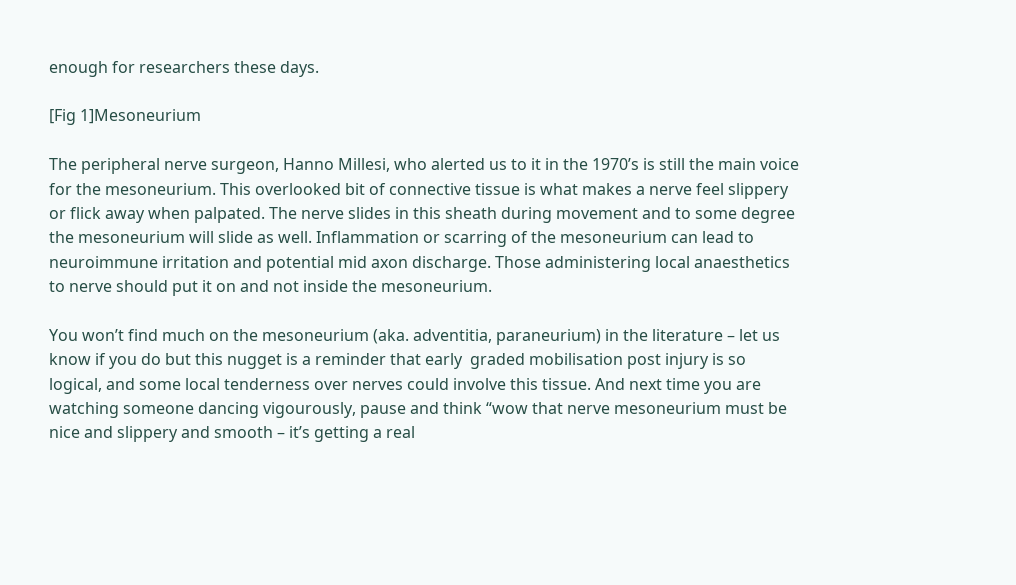enough for researchers these days.

[Fig 1]Mesoneurium

The peripheral nerve surgeon, Hanno Millesi, who alerted us to it in the 1970’s is still the main voice for the mesoneurium. This overlooked bit of connective tissue is what makes a nerve feel slippery or flick away when palpated. The nerve slides in this sheath during movement and to some degree the mesoneurium will slide as well. Inflammation or scarring of the mesoneurium can lead to neuroimmune irritation and potential mid axon discharge. Those administering local anaesthetics to nerve should put it on and not inside the mesoneurium.

You won’t find much on the mesoneurium (aka. adventitia, paraneurium) in the literature – let us know if you do but this nugget is a reminder that early  graded mobilisation post injury is so logical, and some local tenderness over nerves could involve this tissue. And next time you are watching someone dancing vigourously, pause and think “wow that nerve mesoneurium must be nice and slippery and smooth – it’s getting a real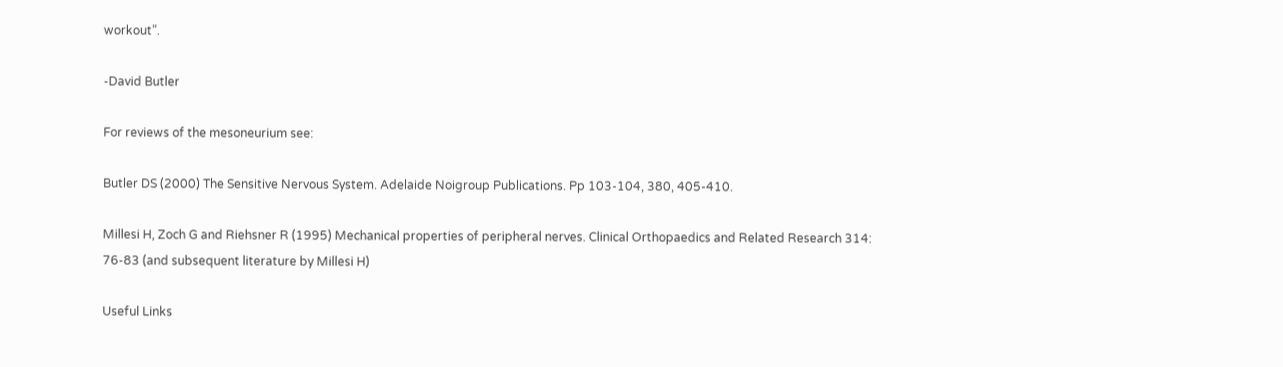workout”.

-David Butler

For reviews of the mesoneurium see:

Butler DS (2000) The Sensitive Nervous System. Adelaide Noigroup Publications. Pp 103-104, 380, 405-410.

Millesi H, Zoch G and Riehsner R (1995) Mechanical properties of peripheral nerves. Clinical Orthopaedics and Related Research 314: 76-83 (and subsequent literature by Millesi H)

Useful Links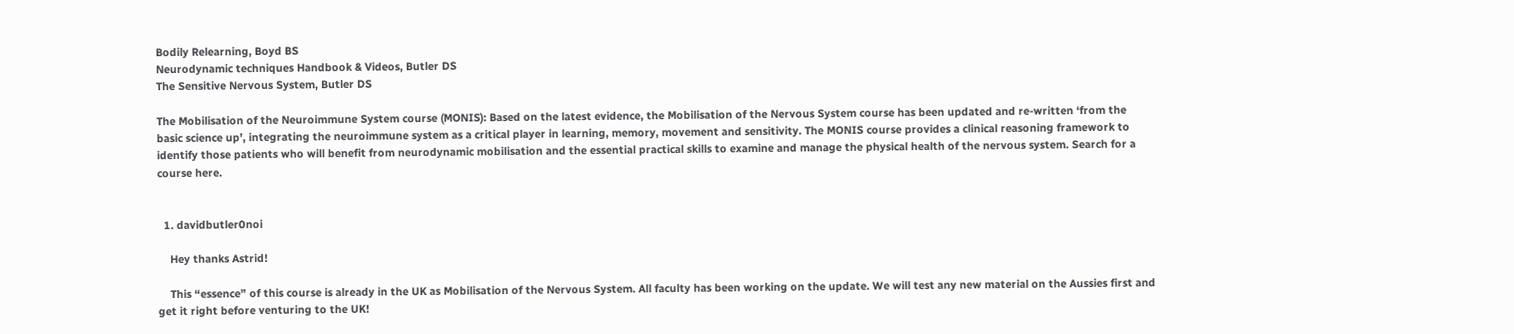Bodily Relearning, Boyd BS
Neurodynamic techniques Handbook & Videos, Butler DS
The Sensitive Nervous System, Butler DS

The Mobilisation of the Neuroimmune System course (MONIS): Based on the latest evidence, the Mobilisation of the Nervous System course has been updated and re-written ‘from the basic science up’, integrating the neuroimmune system as a critical player in learning, memory, movement and sensitivity. The MONIS course provides a clinical reasoning framework to identify those patients who will benefit from neurodynamic mobilisation and the essential practical skills to examine and manage the physical health of the nervous system. Search for a course here.


  1. davidbutler0noi

    Hey thanks Astrid!

    This “essence” of this course is already in the UK as Mobilisation of the Nervous System. All faculty has been working on the update. We will test any new material on the Aussies first and get it right before venturing to the UK!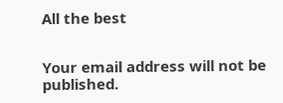All the best


Your email address will not be published.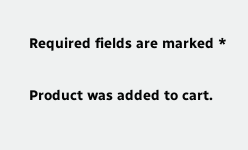Required fields are marked *


Product was added to cart.